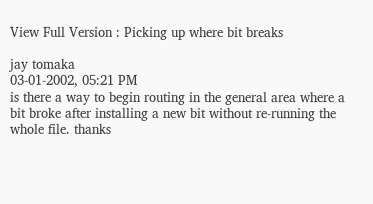View Full Version : Picking up where bit breaks

jay tomaka
03-01-2002, 05:21 PM
is there a way to begin routing in the general area where a bit broke after installing a new bit without re-running the whole file. thanks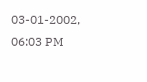03-01-2002, 06:03 PM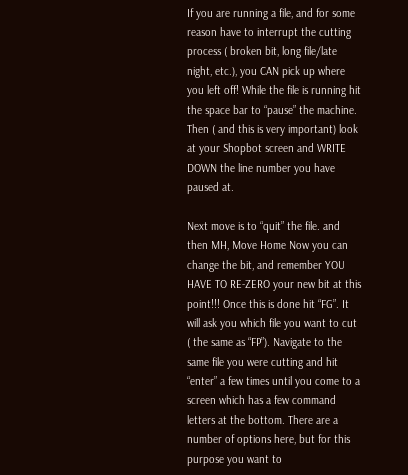If you are running a file, and for some reason have to interrupt the cutting process ( broken bit, long file/late night, etc.), you CAN pick up where you left off! While the file is running hit the space bar to “pause” the machine. Then ( and this is very important) look at your Shopbot screen and WRITE DOWN the line number you have paused at.

Next move is to “quit” the file. and then MH, Move Home Now you can change the bit, and remember YOU HAVE TO RE-ZERO your new bit at this point!!! Once this is done hit “FG”. It will ask you which file you want to cut ( the same as “FP”). Navigate to the same file you were cutting and hit “enter” a few times until you come to a screen which has a few command letters at the bottom. There are a number of options here, but for this purpose you want to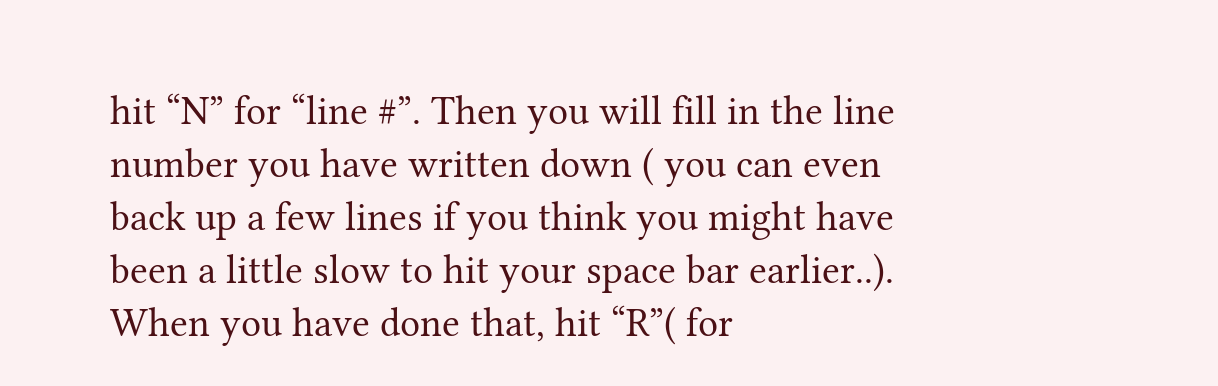hit “N” for “line #”. Then you will fill in the line number you have written down ( you can even back up a few lines if you think you might have been a little slow to hit your space bar earlier..). When you have done that, hit “R”( for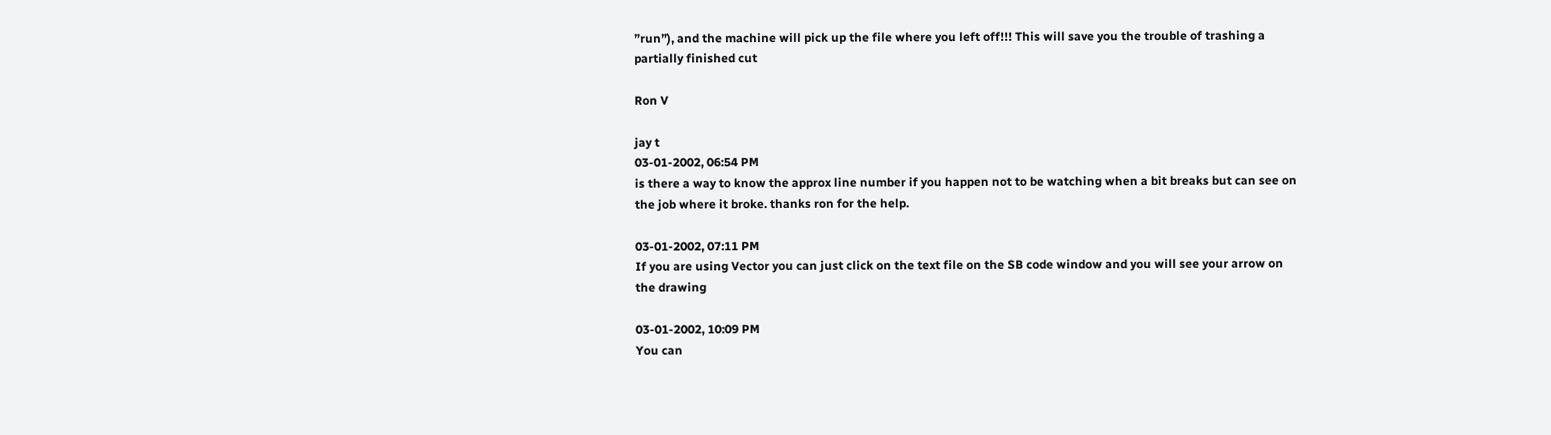”run”), and the machine will pick up the file where you left off!!! This will save you the trouble of trashing a partially finished cut

Ron V

jay t
03-01-2002, 06:54 PM
is there a way to know the approx line number if you happen not to be watching when a bit breaks but can see on the job where it broke. thanks ron for the help.

03-01-2002, 07:11 PM
If you are using Vector you can just click on the text file on the SB code window and you will see your arrow on the drawing

03-01-2002, 10:09 PM
You can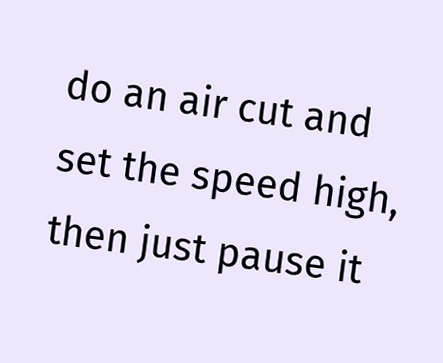do an air cut and set the speed high, then just pause it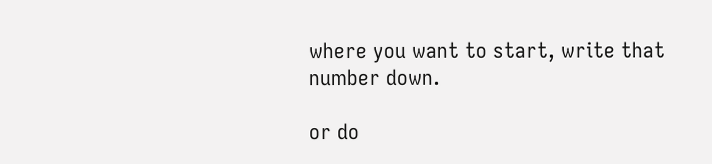where you want to start, write that number down.

or do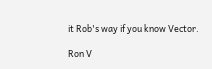it Rob's way if you know Vector.

Ron V